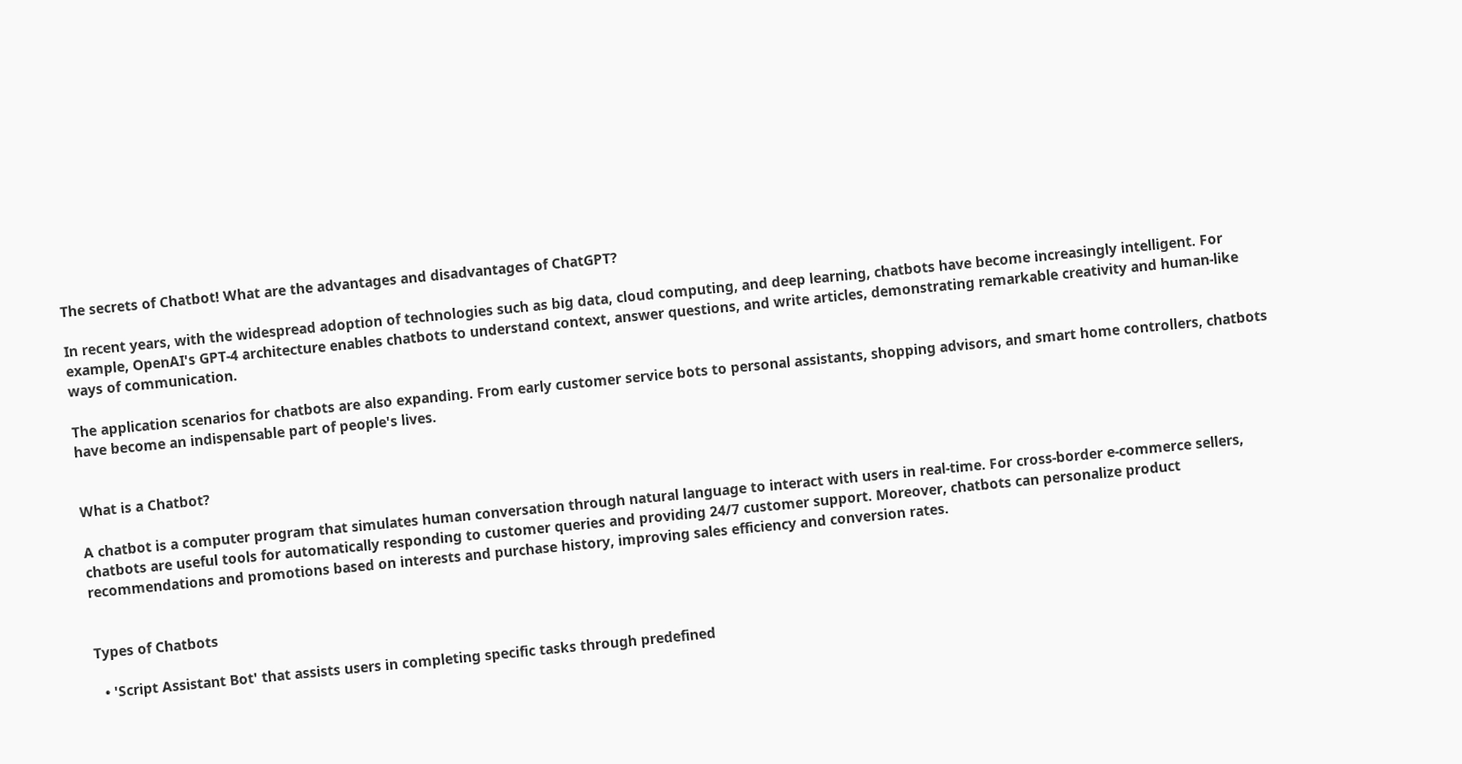The secrets of Chatbot! What are the advantages and disadvantages of ChatGPT?

In recent years, with the widespread adoption of technologies such as big data, cloud computing, and deep learning, chatbots have become increasingly intelligent. For example, OpenAI's GPT-4 architecture enables chatbots to understand context, answer questions, and write articles, demonstrating remarkable creativity and human-like ways of communication.

The application scenarios for chatbots are also expanding. From early customer service bots to personal assistants, shopping advisors, and smart home controllers, chatbots have become an indispensable part of people's lives.


What is a Chatbot?

A chatbot is a computer program that simulates human conversation through natural language to interact with users in real-time. For cross-border e-commerce sellers, chatbots are useful tools for automatically responding to customer queries and providing 24/7 customer support. Moreover, chatbots can personalize product recommendations and promotions based on interests and purchase history, improving sales efficiency and conversion rates.


Types of Chatbots

  • 'Script Assistant Bot' that assists users in completing specific tasks through predefined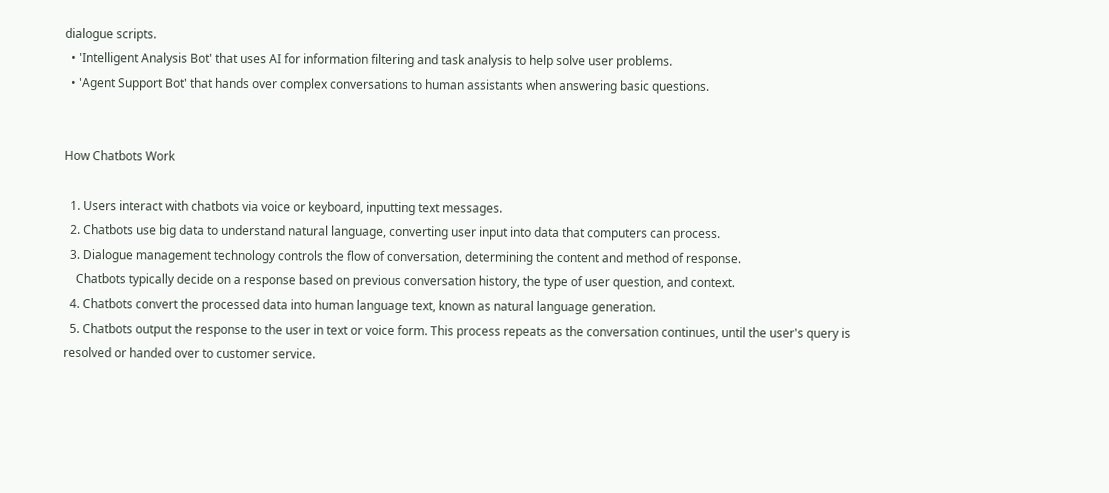dialogue scripts.
  • 'Intelligent Analysis Bot' that uses AI for information filtering and task analysis to help solve user problems.
  • 'Agent Support Bot' that hands over complex conversations to human assistants when answering basic questions.


How Chatbots Work

  1. Users interact with chatbots via voice or keyboard, inputting text messages.
  2. Chatbots use big data to understand natural language, converting user input into data that computers can process.
  3. Dialogue management technology controls the flow of conversation, determining the content and method of response.
    Chatbots typically decide on a response based on previous conversation history, the type of user question, and context.
  4. Chatbots convert the processed data into human language text, known as natural language generation.
  5. Chatbots output the response to the user in text or voice form. This process repeats as the conversation continues, until the user's query is resolved or handed over to customer service.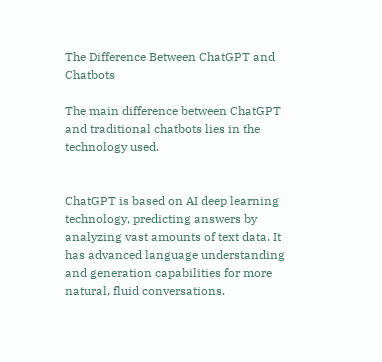The Difference Between ChatGPT and Chatbots

The main difference between ChatGPT and traditional chatbots lies in the technology used.


ChatGPT is based on AI deep learning technology, predicting answers by analyzing vast amounts of text data. It has advanced language understanding and generation capabilities for more natural, fluid conversations.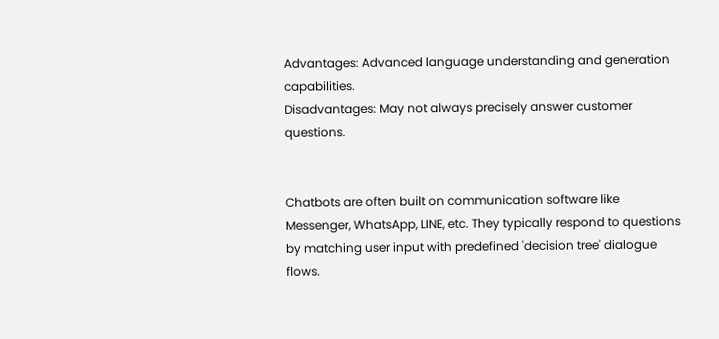Advantages: Advanced language understanding and generation capabilities.
Disadvantages: May not always precisely answer customer questions.


Chatbots are often built on communication software like Messenger, WhatsApp, LINE, etc. They typically respond to questions by matching user input with predefined 'decision tree' dialogue flows.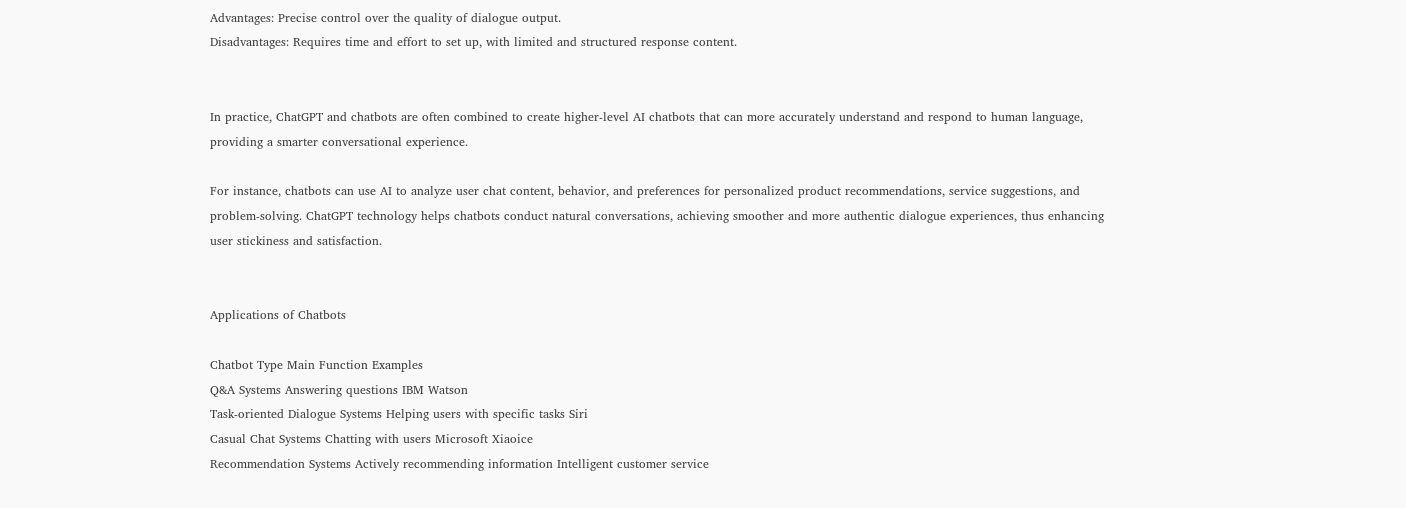Advantages: Precise control over the quality of dialogue output.
Disadvantages: Requires time and effort to set up, with limited and structured response content.


In practice, ChatGPT and chatbots are often combined to create higher-level AI chatbots that can more accurately understand and respond to human language, providing a smarter conversational experience.

For instance, chatbots can use AI to analyze user chat content, behavior, and preferences for personalized product recommendations, service suggestions, and problem-solving. ChatGPT technology helps chatbots conduct natural conversations, achieving smoother and more authentic dialogue experiences, thus enhancing user stickiness and satisfaction.


Applications of Chatbots

Chatbot Type Main Function Examples
Q&A Systems Answering questions IBM Watson
Task-oriented Dialogue Systems Helping users with specific tasks Siri
Casual Chat Systems Chatting with users Microsoft Xiaoice
Recommendation Systems Actively recommending information Intelligent customer service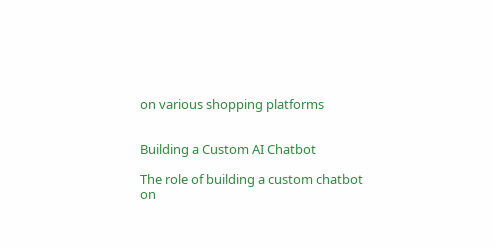on various shopping platforms


Building a Custom AI Chatbot

The role of building a custom chatbot on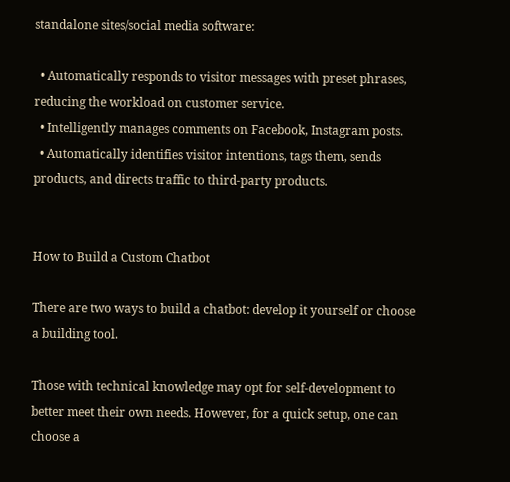standalone sites/social media software:

  • Automatically responds to visitor messages with preset phrases, reducing the workload on customer service.
  • Intelligently manages comments on Facebook, Instagram posts.
  • Automatically identifies visitor intentions, tags them, sends products, and directs traffic to third-party products.


How to Build a Custom Chatbot

There are two ways to build a chatbot: develop it yourself or choose a building tool.

Those with technical knowledge may opt for self-development to better meet their own needs. However, for a quick setup, one can choose a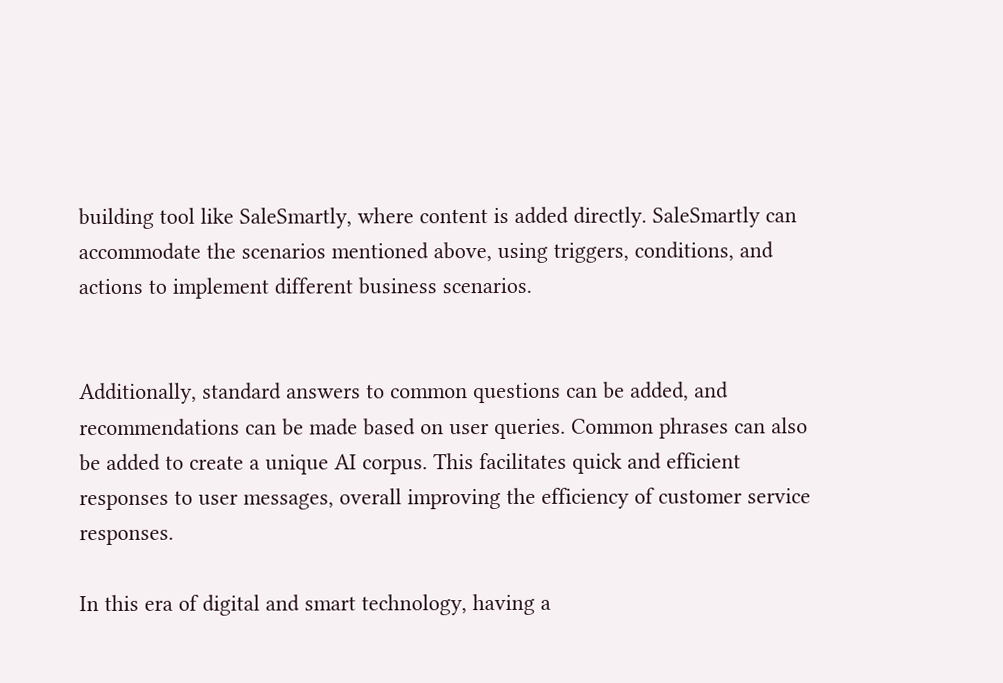building tool like SaleSmartly, where content is added directly. SaleSmartly can accommodate the scenarios mentioned above, using triggers, conditions, and actions to implement different business scenarios.


Additionally, standard answers to common questions can be added, and recommendations can be made based on user queries. Common phrases can also be added to create a unique AI corpus. This facilitates quick and efficient responses to user messages, overall improving the efficiency of customer service responses.

In this era of digital and smart technology, having a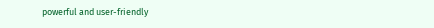powerful and user-friendly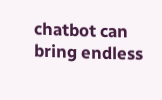chatbot can bring endless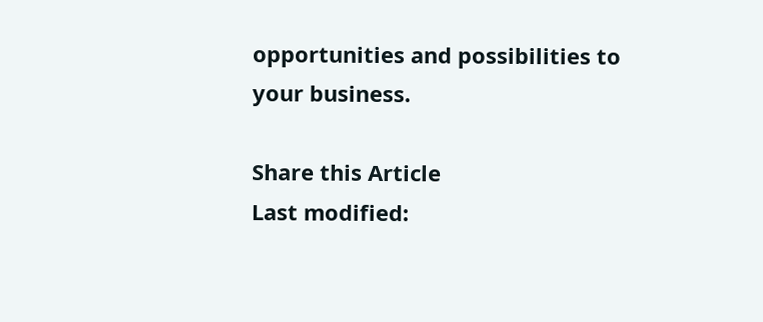opportunities and possibilities to your business.

Share this Article
Last modified: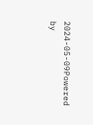2024-05-09Powered by